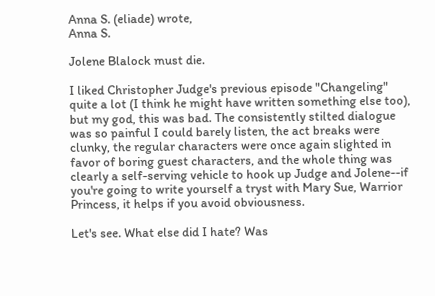Anna S. (eliade) wrote,
Anna S.

Jolene Blalock must die.

I liked Christopher Judge's previous episode "Changeling" quite a lot (I think he might have written something else too), but my god, this was bad. The consistently stilted dialogue was so painful I could barely listen, the act breaks were clunky, the regular characters were once again slighted in favor of boring guest characters, and the whole thing was clearly a self-serving vehicle to hook up Judge and Jolene--if you're going to write yourself a tryst with Mary Sue, Warrior Princess, it helps if you avoid obviousness.

Let's see. What else did I hate? Was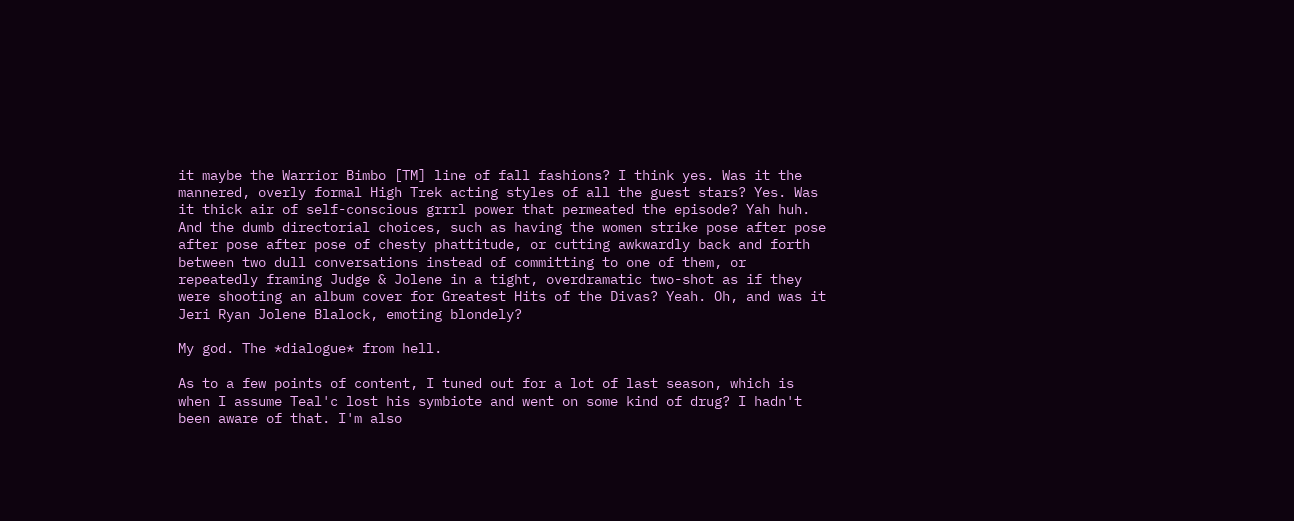it maybe the Warrior Bimbo [TM] line of fall fashions? I think yes. Was it the mannered, overly formal High Trek acting styles of all the guest stars? Yes. Was it thick air of self-conscious grrrl power that permeated the episode? Yah huh. And the dumb directorial choices, such as having the women strike pose after pose after pose after pose of chesty phattitude, or cutting awkwardly back and forth between two dull conversations instead of committing to one of them, or repeatedly framing Judge & Jolene in a tight, overdramatic two-shot as if they were shooting an album cover for Greatest Hits of the Divas? Yeah. Oh, and was it Jeri Ryan Jolene Blalock, emoting blondely?

My god. The *dialogue* from hell.

As to a few points of content, I tuned out for a lot of last season, which is when I assume Teal'c lost his symbiote and went on some kind of drug? I hadn't been aware of that. I'm also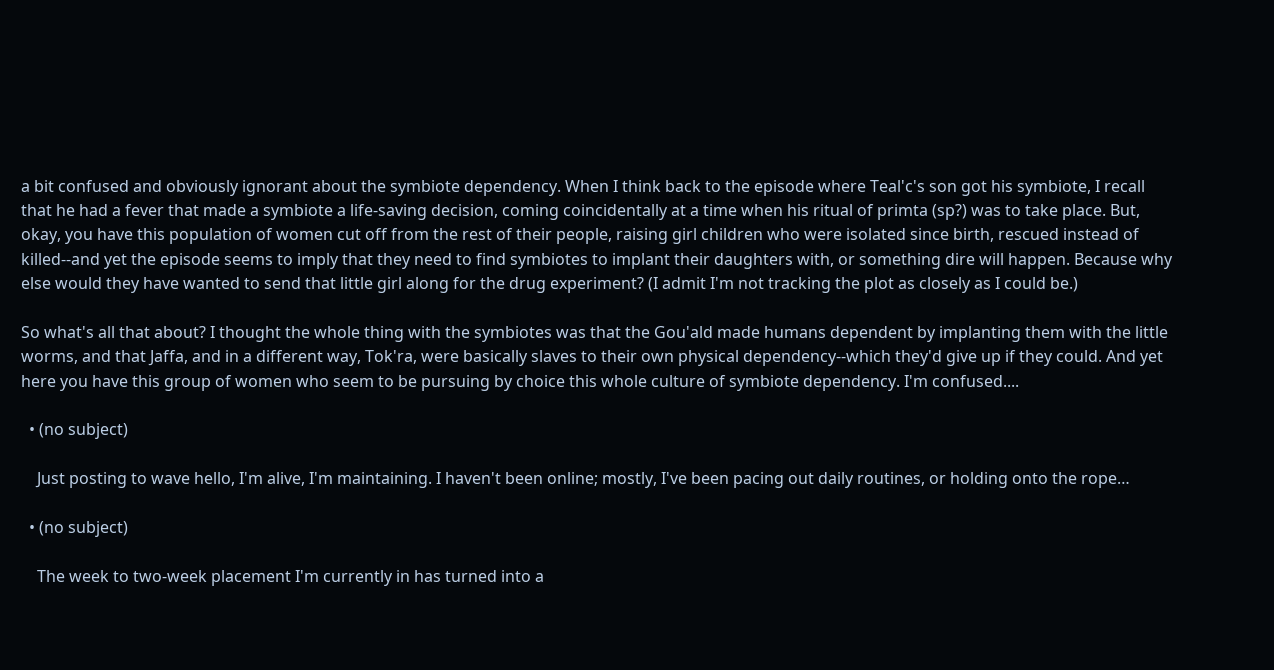a bit confused and obviously ignorant about the symbiote dependency. When I think back to the episode where Teal'c's son got his symbiote, I recall that he had a fever that made a symbiote a life-saving decision, coming coincidentally at a time when his ritual of primta (sp?) was to take place. But, okay, you have this population of women cut off from the rest of their people, raising girl children who were isolated since birth, rescued instead of killed--and yet the episode seems to imply that they need to find symbiotes to implant their daughters with, or something dire will happen. Because why else would they have wanted to send that little girl along for the drug experiment? (I admit I'm not tracking the plot as closely as I could be.)

So what's all that about? I thought the whole thing with the symbiotes was that the Gou'ald made humans dependent by implanting them with the little worms, and that Jaffa, and in a different way, Tok'ra, were basically slaves to their own physical dependency--which they'd give up if they could. And yet here you have this group of women who seem to be pursuing by choice this whole culture of symbiote dependency. I'm confused....

  • (no subject)

    Just posting to wave hello, I'm alive, I'm maintaining. I haven't been online; mostly, I've been pacing out daily routines, or holding onto the rope…

  • (no subject)

    The week to two-week placement I'm currently in has turned into a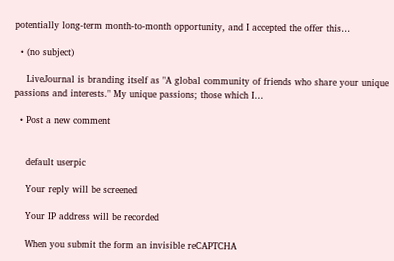potentially long-term month-to-month opportunity, and I accepted the offer this…

  • (no subject)

    LiveJournal is branding itself as "A global community of friends who share your unique passions and interests." My unique passions; those which I…

  • Post a new comment


    default userpic

    Your reply will be screened

    Your IP address will be recorded

    When you submit the form an invisible reCAPTCHA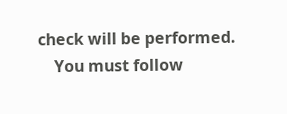check will be performed.
    You must follow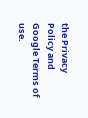the Privacy Policy and Google Terms of use.